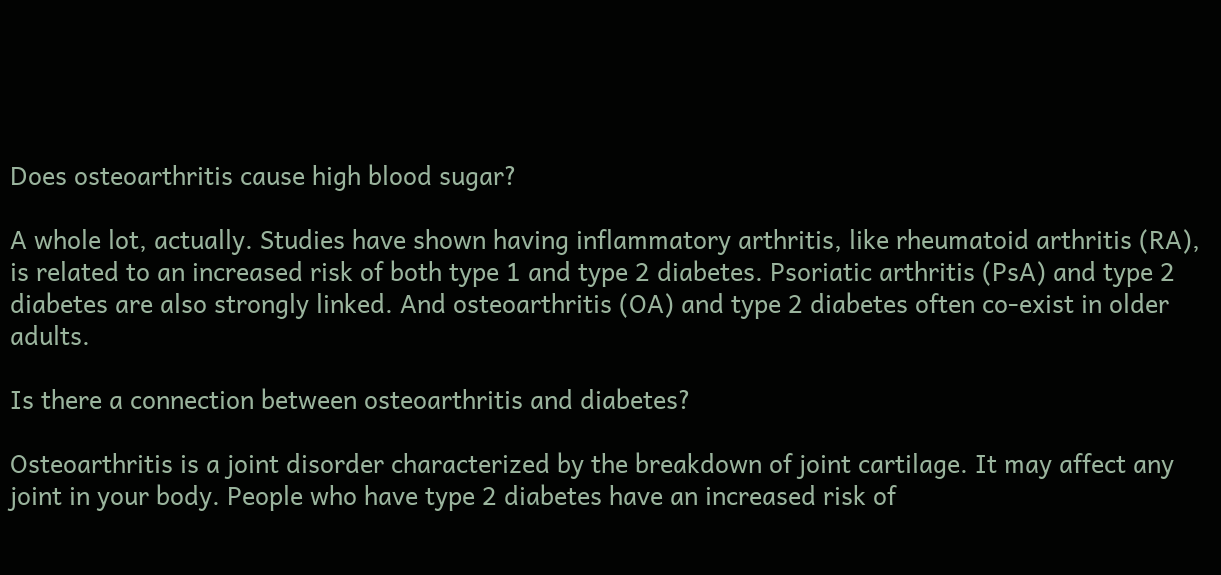Does osteoarthritis cause high blood sugar?

A whole lot, actually. Studies have shown having inflammatory arthritis, like rheumatoid arthritis (RA), is related to an increased risk of both type 1 and type 2 diabetes. Psoriatic arthritis (PsA) and type 2 diabetes are also strongly linked. And osteoarthritis (OA) and type 2 diabetes often co-exist in older adults.

Is there a connection between osteoarthritis and diabetes?

Osteoarthritis is a joint disorder characterized by the breakdown of joint cartilage. It may affect any joint in your body. People who have type 2 diabetes have an increased risk of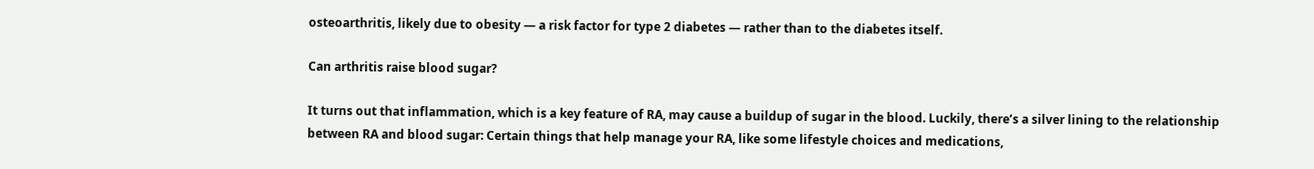osteoarthritis, likely due to obesity — a risk factor for type 2 diabetes — rather than to the diabetes itself.

Can arthritis raise blood sugar?

It turns out that inflammation, which is a key feature of RA, may cause a buildup of sugar in the blood. Luckily, there’s a silver lining to the relationship between RA and blood sugar: Certain things that help manage your RA, like some lifestyle choices and medications,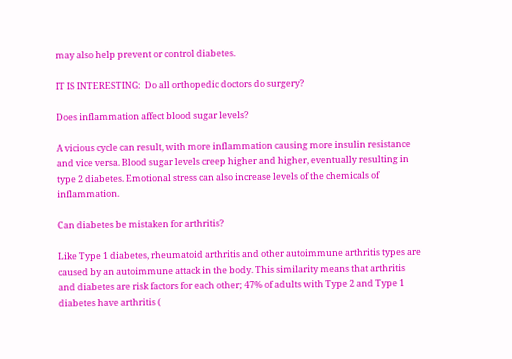may also help prevent or control diabetes.

IT IS INTERESTING:  Do all orthopedic doctors do surgery?

Does inflammation affect blood sugar levels?

A vicious cycle can result, with more inflammation causing more insulin resistance and vice versa. Blood sugar levels creep higher and higher, eventually resulting in type 2 diabetes. Emotional stress can also increase levels of the chemicals of inflammation.

Can diabetes be mistaken for arthritis?

Like Type 1 diabetes, rheumatoid arthritis and other autoimmune arthritis types are caused by an autoimmune attack in the body. This similarity means that arthritis and diabetes are risk factors for each other; 47% of adults with Type 2 and Type 1 diabetes have arthritis (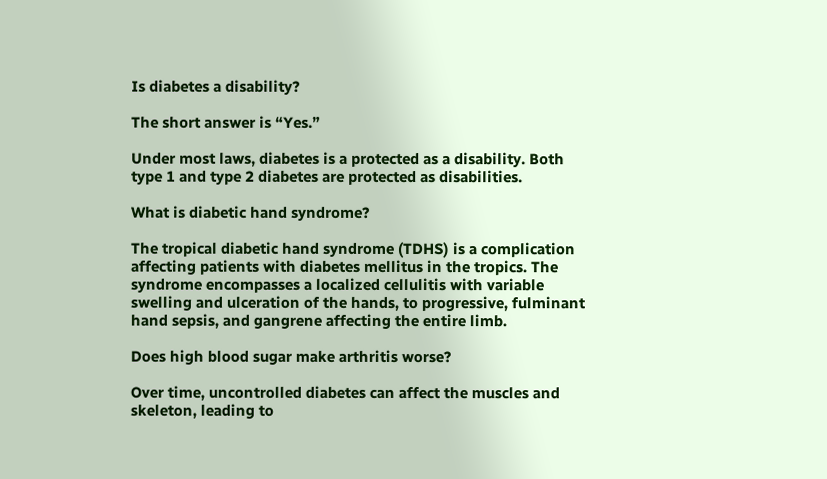Is diabetes a disability?

The short answer is “Yes.”

Under most laws, diabetes is a protected as a disability. Both type 1 and type 2 diabetes are protected as disabilities.

What is diabetic hand syndrome?

The tropical diabetic hand syndrome (TDHS) is a complication affecting patients with diabetes mellitus in the tropics. The syndrome encompasses a localized cellulitis with variable swelling and ulceration of the hands, to progressive, fulminant hand sepsis, and gangrene affecting the entire limb.

Does high blood sugar make arthritis worse?

Over time, uncontrolled diabetes can affect the muscles and skeleton, leading to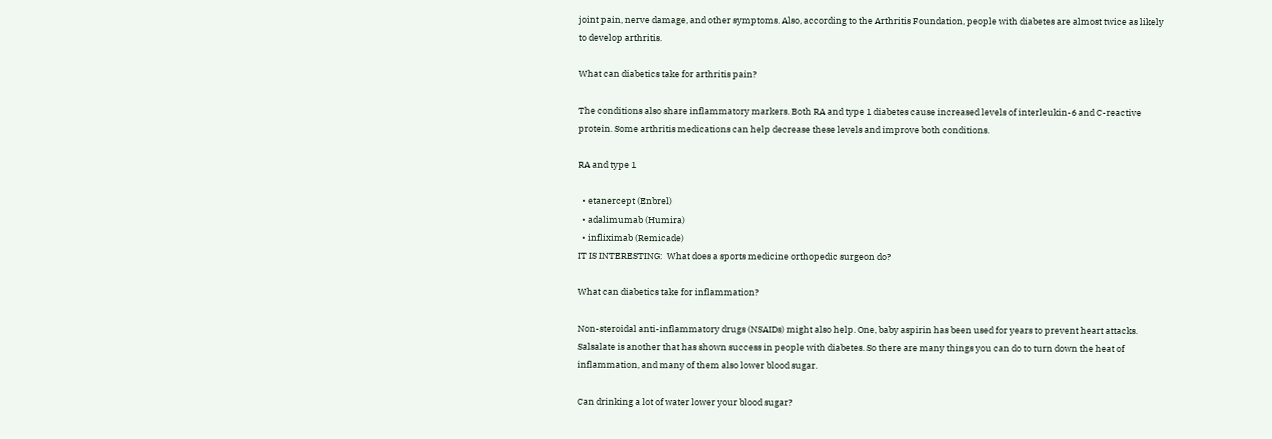joint pain, nerve damage, and other symptoms. Also, according to the Arthritis Foundation, people with diabetes are almost twice as likely to develop arthritis.

What can diabetics take for arthritis pain?

The conditions also share inflammatory markers. Both RA and type 1 diabetes cause increased levels of interleukin-6 and C-reactive protein. Some arthritis medications can help decrease these levels and improve both conditions.

RA and type 1

  • etanercept (Enbrel)
  • adalimumab (Humira)
  • infliximab (Remicade)
IT IS INTERESTING:  What does a sports medicine orthopedic surgeon do?

What can diabetics take for inflammation?

Non-steroidal anti-inflammatory drugs (NSAIDs) might also help. One, baby aspirin has been used for years to prevent heart attacks. Salsalate is another that has shown success in people with diabetes. So there are many things you can do to turn down the heat of inflammation, and many of them also lower blood sugar.

Can drinking a lot of water lower your blood sugar?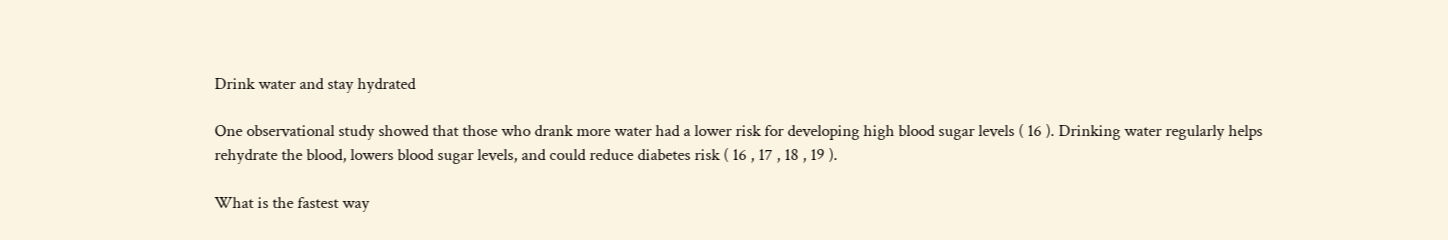Drink water and stay hydrated

One observational study showed that those who drank more water had a lower risk for developing high blood sugar levels ( 16 ). Drinking water regularly helps rehydrate the blood, lowers blood sugar levels, and could reduce diabetes risk ( 16 , 17 , 18 , 19 ).

What is the fastest way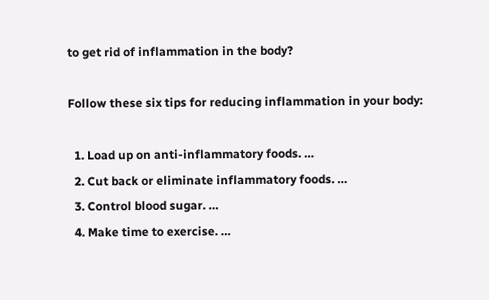to get rid of inflammation in the body?

Follow these six tips for reducing inflammation in your body:

  1. Load up on anti-inflammatory foods. …
  2. Cut back or eliminate inflammatory foods. …
  3. Control blood sugar. …
  4. Make time to exercise. …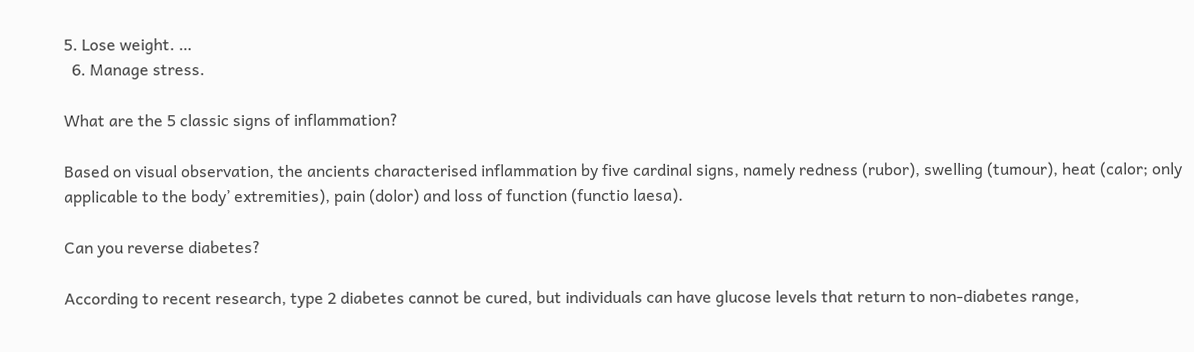5. Lose weight. …
  6. Manage stress.

What are the 5 classic signs of inflammation?

Based on visual observation, the ancients characterised inflammation by five cardinal signs, namely redness (rubor), swelling (tumour), heat (calor; only applicable to the body’ extremities), pain (dolor) and loss of function (functio laesa).

Can you reverse diabetes?

According to recent research, type 2 diabetes cannot be cured, but individuals can have glucose levels that return to non-diabetes range,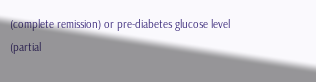(complete remission) or pre-diabetes glucose level (partial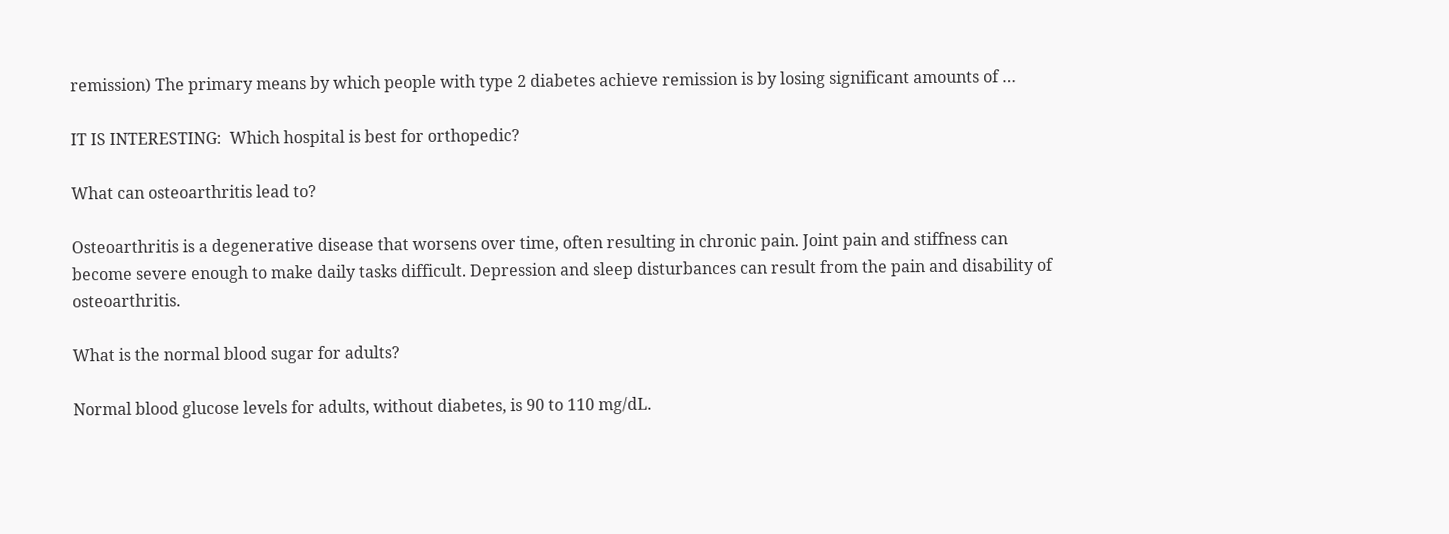remission) The primary means by which people with type 2 diabetes achieve remission is by losing significant amounts of …

IT IS INTERESTING:  Which hospital is best for orthopedic?

What can osteoarthritis lead to?

Osteoarthritis is a degenerative disease that worsens over time, often resulting in chronic pain. Joint pain and stiffness can become severe enough to make daily tasks difficult. Depression and sleep disturbances can result from the pain and disability of osteoarthritis.

What is the normal blood sugar for adults?

Normal blood glucose levels for adults, without diabetes, is 90 to 110 mg/dL.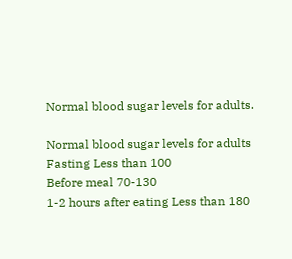Normal blood sugar levels for adults.

Normal blood sugar levels for adults
Fasting Less than 100
Before meal 70-130
1-2 hours after eating Less than 180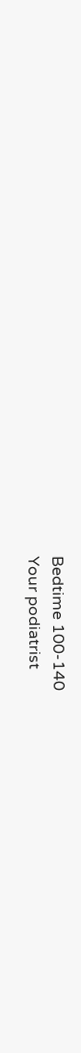Bedtime 100-140
Your podiatrist